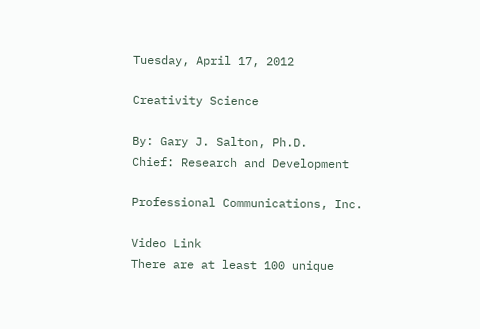Tuesday, April 17, 2012

Creativity Science

By: Gary J. Salton, Ph.D.
Chief: Research and Development

Professional Communications, Inc.

Video Link
There are at least 100 unique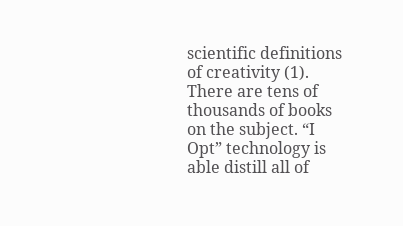scientific definitions of creativity (1).  There are tens of thousands of books on the subject. “I Opt” technology is able distill all of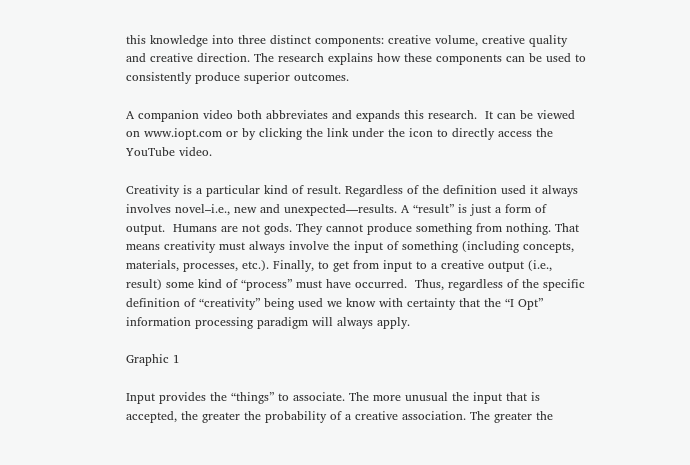this knowledge into three distinct components: creative volume, creative quality and creative direction. The research explains how these components can be used to consistently produce superior outcomes.

A companion video both abbreviates and expands this research.  It can be viewed on www.iopt.com or by clicking the link under the icon to directly access the YouTube video.

Creativity is a particular kind of result. Regardless of the definition used it always involves novel–i.e., new and unexpected—results. A “result” is just a form of output.  Humans are not gods. They cannot produce something from nothing. That means creativity must always involve the input of something (including concepts, materials, processes, etc.). Finally, to get from input to a creative output (i.e., result) some kind of “process” must have occurred.  Thus, regardless of the specific definition of “creativity” being used we know with certainty that the “I Opt” information processing paradigm will always apply.

Graphic 1

Input provides the “things” to associate. The more unusual the input that is accepted, the greater the probability of a creative association. The greater the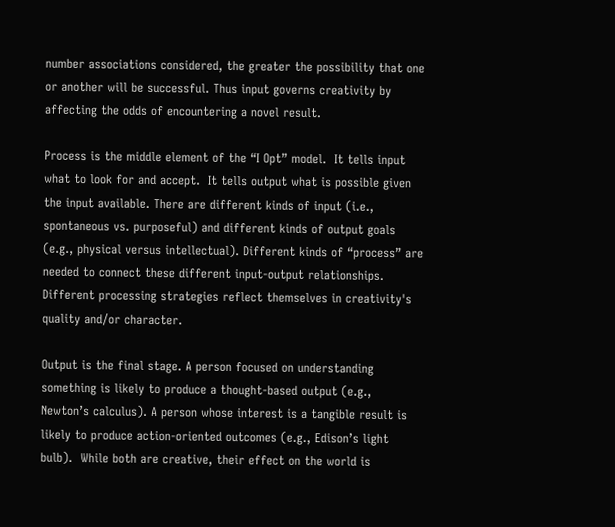number associations considered, the greater the possibility that one or another will be successful. Thus input governs creativity by affecting the odds of encountering a novel result.

Process is the middle element of the “I Opt” model.  It tells input what to look for and accept.  It tells output what is possible given the input available. There are different kinds of input (i.e., spontaneous vs. purposeful) and different kinds of output goals (e.g., physical versus intellectual). Different kinds of “process” are needed to connect these different input-output relationships. Different processing strategies reflect themselves in creativity's quality and/or character.

Output is the final stage. A person focused on understanding something is likely to produce a thought-based output (e.g., Newton’s calculus). A person whose interest is a tangible result is likely to produce action-oriented outcomes (e.g., Edison’s light bulb).  While both are creative, their effect on the world is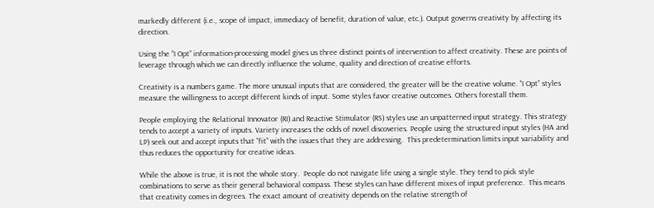markedly different (i.e., scope of impact, immediacy of benefit, duration of value, etc.). Output governs creativity by affecting its direction.

Using the “I Opt” information-processing model gives us three distinct points of intervention to affect creativity. These are points of leverage through which we can directly influence the volume, quality and direction of creative efforts.

Creativity is a numbers game. The more unusual inputs that are considered, the greater will be the creative volume. “I Opt” styles measure the willingness to accept different kinds of input. Some styles favor creative outcomes. Others forestall them.

People employing the Relational Innovator (RI) and Reactive Stimulator (RS) styles use an unpatterned input strategy. This strategy tends to accept a variety of inputs. Variety increases the odds of novel discoveries. People using the structured input styles (HA and LP) seek out and accept inputs that “fit” with the issues that they are addressing.  This predetermination limits input variability and thus reduces the opportunity for creative ideas.

While the above is true, it is not the whole story.  People do not navigate life using a single style. They tend to pick style combinations to serve as their general behavioral compass. These styles can have different mixes of input preference.  This means that creativity comes in degrees. The exact amount of creativity depends on the relative strength of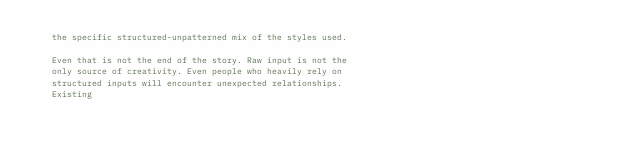the specific structured-unpatterned mix of the styles used.

Even that is not the end of the story. Raw input is not the only source of creativity. Even people who heavily rely on structured inputs will encounter unexpected relationships. Existing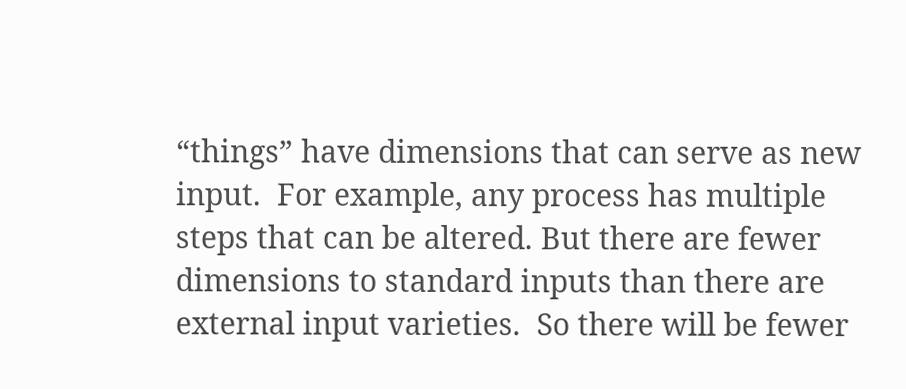“things” have dimensions that can serve as new input.  For example, any process has multiple steps that can be altered. But there are fewer dimensions to standard inputs than there are external input varieties.  So there will be fewer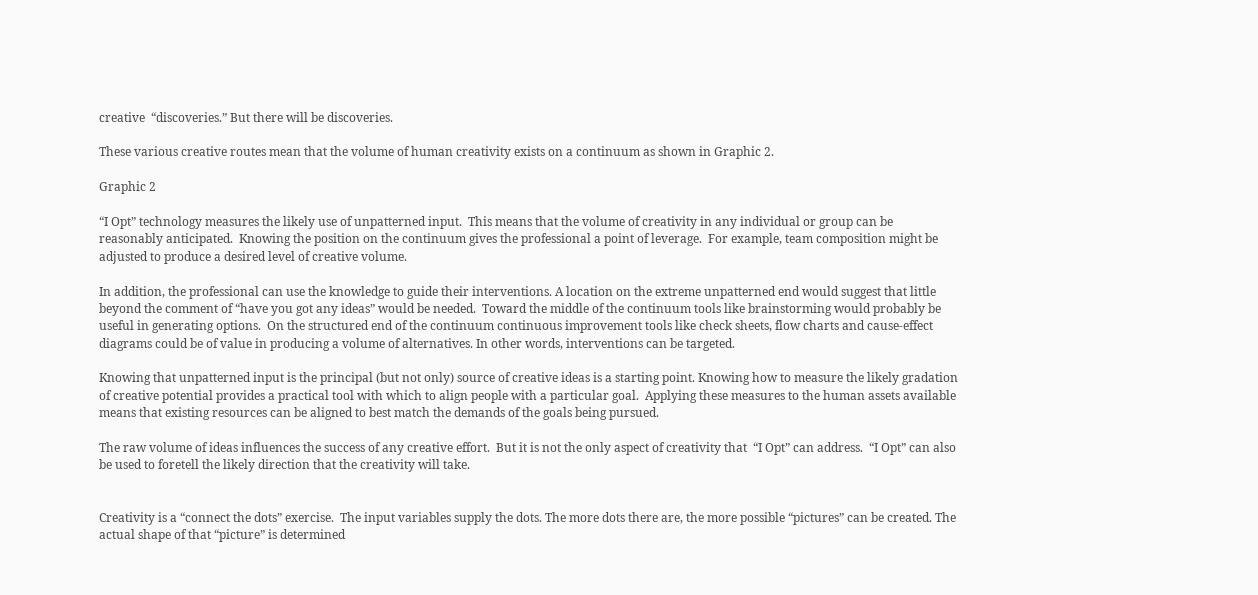creative  “discoveries.” But there will be discoveries.

These various creative routes mean that the volume of human creativity exists on a continuum as shown in Graphic 2.

Graphic 2

“I Opt” technology measures the likely use of unpatterned input.  This means that the volume of creativity in any individual or group can be reasonably anticipated.  Knowing the position on the continuum gives the professional a point of leverage.  For example, team composition might be adjusted to produce a desired level of creative volume.

In addition, the professional can use the knowledge to guide their interventions. A location on the extreme unpatterned end would suggest that little beyond the comment of “have you got any ideas” would be needed.  Toward the middle of the continuum tools like brainstorming would probably be useful in generating options.  On the structured end of the continuum continuous improvement tools like check sheets, flow charts and cause-effect diagrams could be of value in producing a volume of alternatives. In other words, interventions can be targeted.

Knowing that unpatterned input is the principal (but not only) source of creative ideas is a starting point. Knowing how to measure the likely gradation of creative potential provides a practical tool with which to align people with a particular goal.  Applying these measures to the human assets available means that existing resources can be aligned to best match the demands of the goals being pursued.

The raw volume of ideas influences the success of any creative effort.  But it is not the only aspect of creativity that  “I Opt” can address.  “I Opt” can also be used to foretell the likely direction that the creativity will take.


Creativity is a “connect the dots” exercise.  The input variables supply the dots. The more dots there are, the more possible “pictures” can be created. The actual shape of that “picture” is determined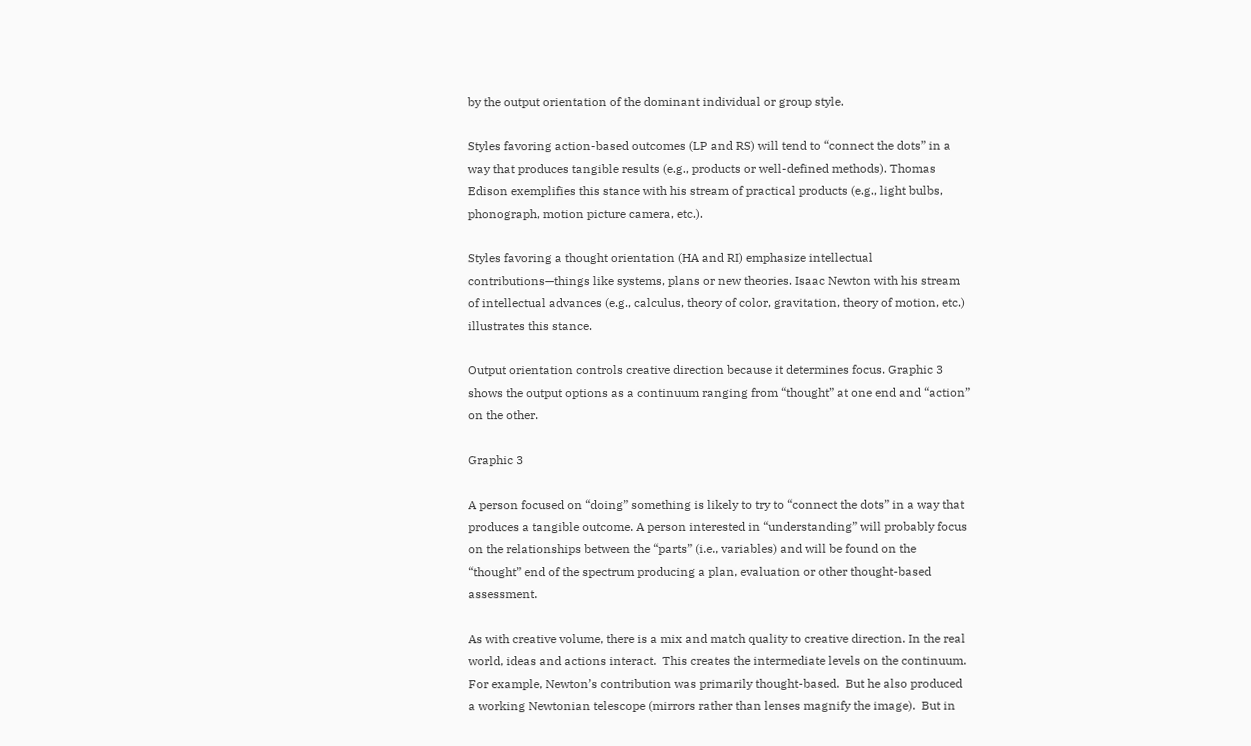by the output orientation of the dominant individual or group style.

Styles favoring action-based outcomes (LP and RS) will tend to “connect the dots” in a way that produces tangible results (e.g., products or well-defined methods). Thomas Edison exemplifies this stance with his stream of practical products (e.g., light bulbs, phonograph, motion picture camera, etc.).

Styles favoring a thought orientation (HA and RI) emphasize intellectual contributions—things like systems, plans or new theories. Isaac Newton with his stream of intellectual advances (e.g., calculus, theory of color, gravitation, theory of motion, etc.) illustrates this stance.

Output orientation controls creative direction because it determines focus. Graphic 3 shows the output options as a continuum ranging from “thought” at one end and “action” on the other.

Graphic 3

A person focused on “doing” something is likely to try to “connect the dots” in a way that produces a tangible outcome. A person interested in “understanding” will probably focus on the relationships between the “parts” (i.e., variables) and will be found on the “thought” end of the spectrum producing a plan, evaluation or other thought-based assessment.

As with creative volume, there is a mix and match quality to creative direction. In the real world, ideas and actions interact.  This creates the intermediate levels on the continuum. For example, Newton’s contribution was primarily thought-based.  But he also produced a working Newtonian telescope (mirrors rather than lenses magnify the image).  But in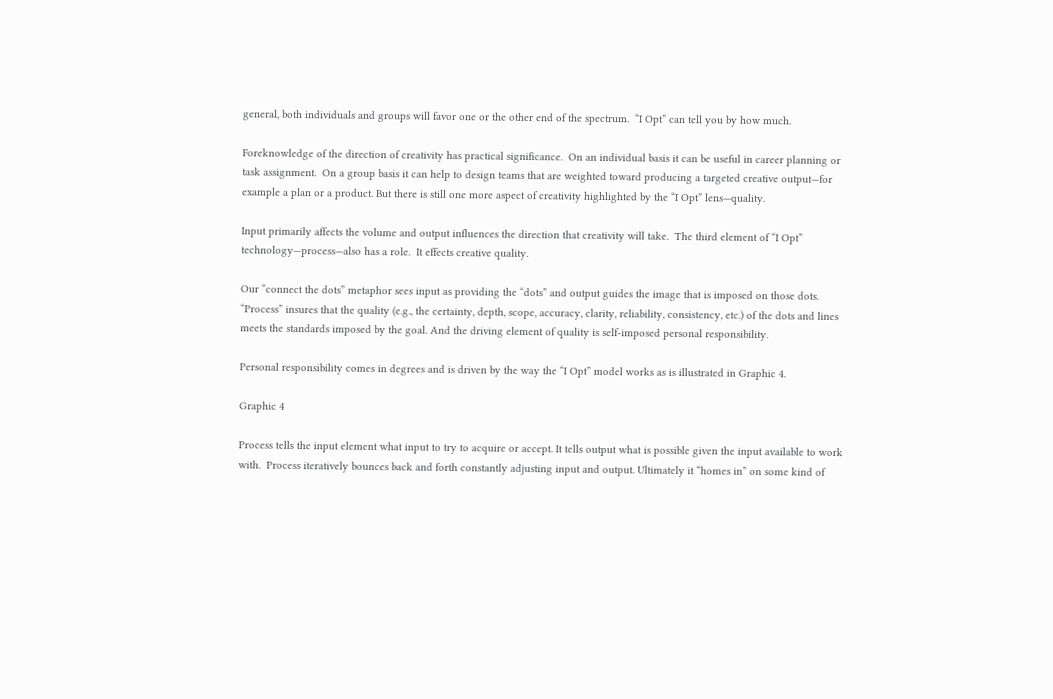general, both individuals and groups will favor one or the other end of the spectrum.  “I Opt” can tell you by how much.

Foreknowledge of the direction of creativity has practical significance.  On an individual basis it can be useful in career planning or task assignment.  On a group basis it can help to design teams that are weighted toward producing a targeted creative output—for example a plan or a product. But there is still one more aspect of creativity highlighted by the “I Opt” lens—quality.

Input primarily affects the volume and output influences the direction that creativity will take.  The third element of “I Opt” technology—process—also has a role.  It effects creative quality.

Our “connect the dots” metaphor sees input as providing the “dots” and output guides the image that is imposed on those dots.  “Process” insures that the quality (e.g., the certainty, depth, scope, accuracy, clarity, reliability, consistency, etc.) of the dots and lines meets the standards imposed by the goal. And the driving element of quality is self-imposed personal responsibility.

Personal responsibility comes in degrees and is driven by the way the “I Opt” model works as is illustrated in Graphic 4.

Graphic 4

Process tells the input element what input to try to acquire or accept. It tells output what is possible given the input available to work with.  Process iteratively bounces back and forth constantly adjusting input and output. Ultimately it “homes in” on some kind of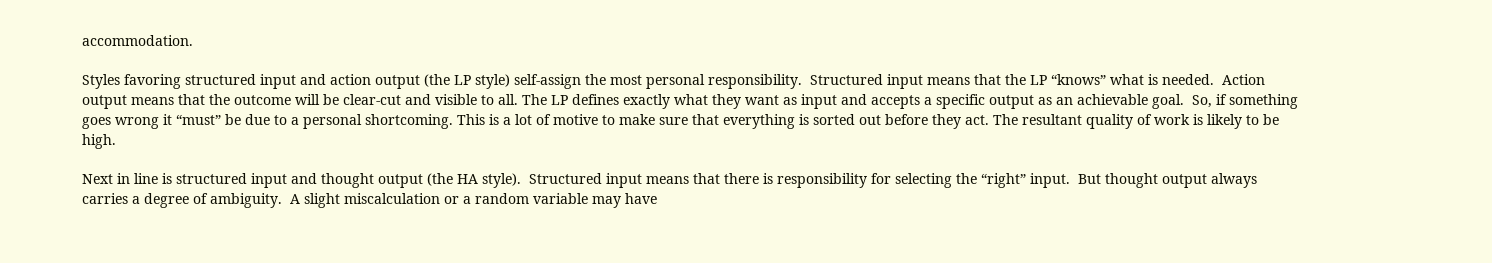accommodation.

Styles favoring structured input and action output (the LP style) self-assign the most personal responsibility.  Structured input means that the LP “knows” what is needed.  Action output means that the outcome will be clear-cut and visible to all. The LP defines exactly what they want as input and accepts a specific output as an achievable goal.  So, if something goes wrong it “must” be due to a personal shortcoming. This is a lot of motive to make sure that everything is sorted out before they act. The resultant quality of work is likely to be high.

Next in line is structured input and thought output (the HA style).  Structured input means that there is responsibility for selecting the “right” input.  But thought output always carries a degree of ambiguity.  A slight miscalculation or a random variable may have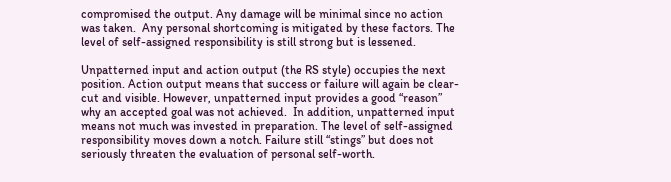compromised the output. Any damage will be minimal since no action was taken.  Any personal shortcoming is mitigated by these factors. The level of self-assigned responsibility is still strong but is lessened.

Unpatterned input and action output (the RS style) occupies the next position. Action output means that success or failure will again be clear-cut and visible. However, unpatterned input provides a good “reason” why an accepted goal was not achieved.  In addition, unpatterned input means not much was invested in preparation. The level of self-assigned responsibility moves down a notch. Failure still “stings” but does not seriously threaten the evaluation of personal self-worth.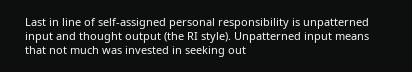Last in line of self-assigned personal responsibility is unpatterned input and thought output (the RI style). Unpatterned input means that not much was invested in seeking out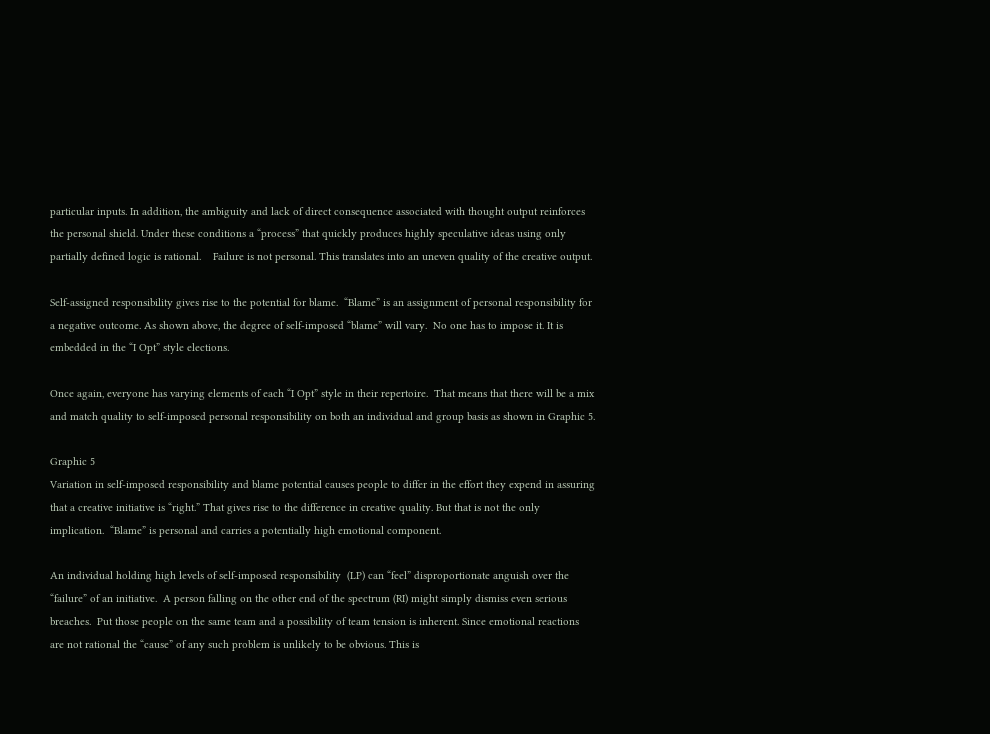particular inputs. In addition, the ambiguity and lack of direct consequence associated with thought output reinforces the personal shield. Under these conditions a “process” that quickly produces highly speculative ideas using only partially defined logic is rational.    Failure is not personal. This translates into an uneven quality of the creative output.

Self-assigned responsibility gives rise to the potential for blame.  “Blame” is an assignment of personal responsibility for a negative outcome. As shown above, the degree of self-imposed “blame” will vary.  No one has to impose it. It is embedded in the “I Opt” style elections.

Once again, everyone has varying elements of each “I Opt” style in their repertoire.  That means that there will be a mix and match quality to self-imposed personal responsibility on both an individual and group basis as shown in Graphic 5.

Graphic 5
Variation in self-imposed responsibility and blame potential causes people to differ in the effort they expend in assuring that a creative initiative is “right.” That gives rise to the difference in creative quality. But that is not the only implication.  “Blame” is personal and carries a potentially high emotional component.

An individual holding high levels of self-imposed responsibility  (LP) can “feel” disproportionate anguish over the “failure” of an initiative.  A person falling on the other end of the spectrum (RI) might simply dismiss even serious breaches.  Put those people on the same team and a possibility of team tension is inherent. Since emotional reactions are not rational the “cause” of any such problem is unlikely to be obvious. This is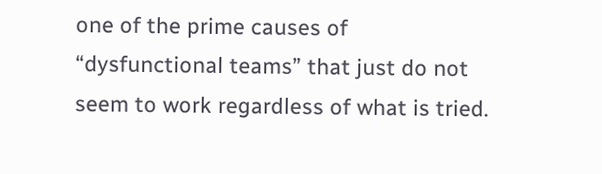one of the prime causes of “dysfunctional teams” that just do not seem to work regardless of what is tried.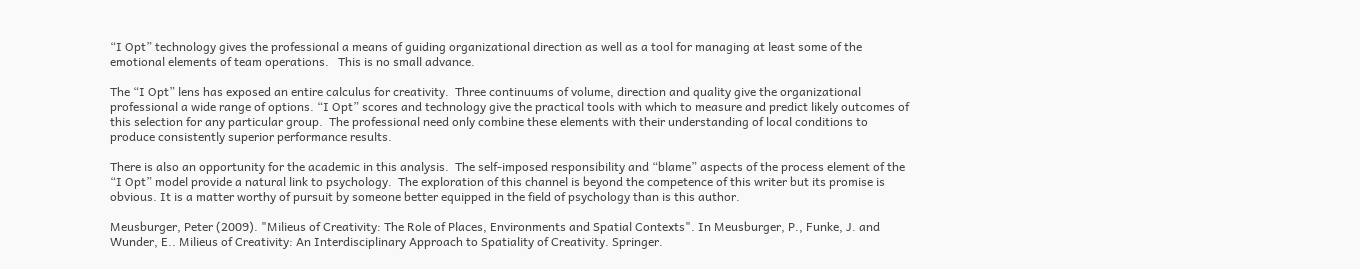“I Opt” technology gives the professional a means of guiding organizational direction as well as a tool for managing at least some of the emotional elements of team operations.   This is no small advance.

The “I Opt” lens has exposed an entire calculus for creativity.  Three continuums of volume, direction and quality give the organizational professional a wide range of options. “I Opt” scores and technology give the practical tools with which to measure and predict likely outcomes of this selection for any particular group.  The professional need only combine these elements with their understanding of local conditions to produce consistently superior performance results.

There is also an opportunity for the academic in this analysis.  The self-imposed responsibility and “blame” aspects of the process element of the “I Opt” model provide a natural link to psychology.  The exploration of this channel is beyond the competence of this writer but its promise is obvious. It is a matter worthy of pursuit by someone better equipped in the field of psychology than is this author.

Meusburger, Peter (2009). "Milieus of Creativity: The Role of Places, Environments and Spatial Contexts". In Meusburger, P., Funke, J. and Wunder, E.. Milieus of Creativity: An Interdisciplinary Approach to Spatiality of Creativity. Springer.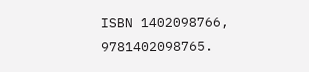ISBN 1402098766, 9781402098765.